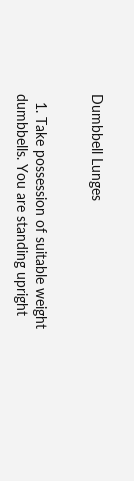Dumbbell Lunges


  1. Take possession of suitable weight dumbbells. You are standing upright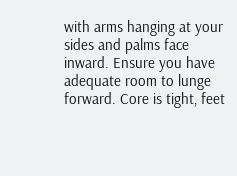with arms hanging at your sides and palms face inward. Ensure you have adequate room to lunge forward. Core is tight, feet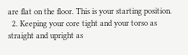are flat on the floor. This is your starting position.
  2. Keeping your core tight and your torso as straight and upright as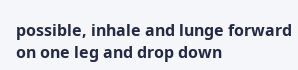possible, inhale and lunge forward on one leg and drop down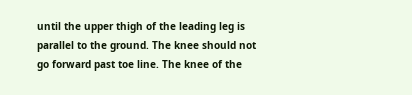until the upper thigh of the leading leg is parallel to the ground. The knee should not go forward past toe line. The knee of the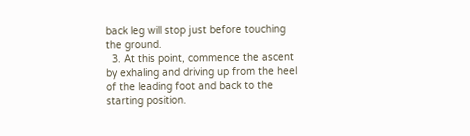back leg will stop just before touching the ground.
  3. At this point, commence the ascent by exhaling and driving up from the heel of the leading foot and back to the starting position.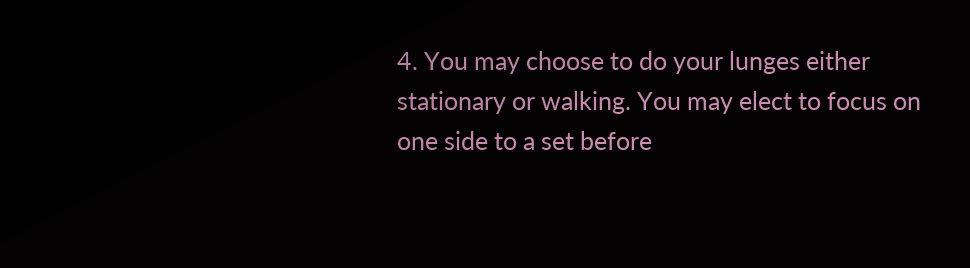4. You may choose to do your lunges either stationary or walking. You may elect to focus on one side to a set before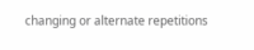changing or alternate repetitions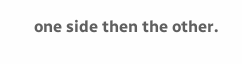one side then the other.